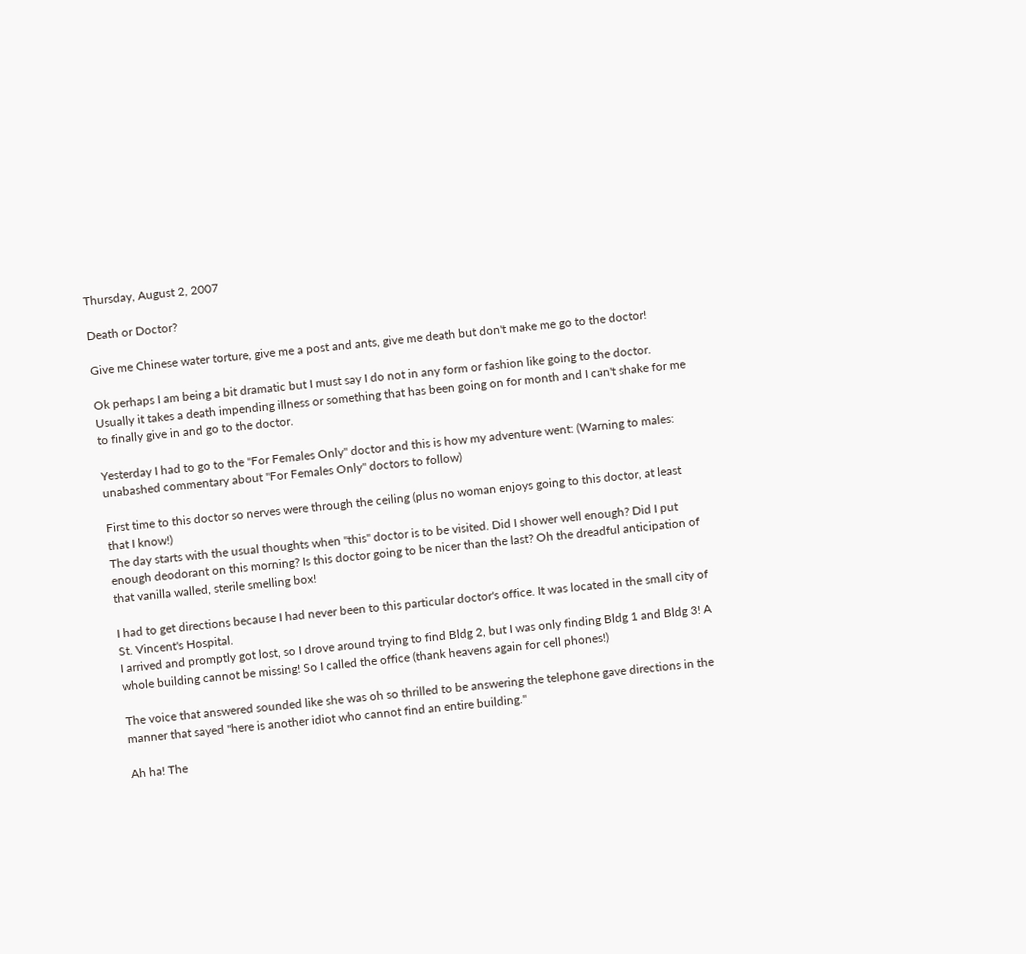Thursday, August 2, 2007

Death or Doctor?

Give me Chinese water torture, give me a post and ants, give me death but don't make me go to the doctor!

Ok perhaps I am being a bit dramatic but I must say I do not in any form or fashion like going to the doctor. Usually it takes a death impending illness or something that has been going on for month and I can't shake for me to finally give in and go to the doctor.

Yesterday I had to go to the "For Females Only" doctor and this is how my adventure went: (Warning to males: unabashed commentary about "For Females Only" doctors to follow)

First time to this doctor so nerves were through the ceiling (plus no woman enjoys going to this doctor, at least that I know!)
The day starts with the usual thoughts when "this" doctor is to be visited. Did I shower well enough? Did I put enough deodorant on this morning? Is this doctor going to be nicer than the last? Oh the dreadful anticipation of that vanilla walled, sterile smelling box!

I had to get directions because I had never been to this particular doctor's office. It was located in the small city of St. Vincent's Hospital.
I arrived and promptly got lost, so I drove around trying to find Bldg 2, but I was only finding Bldg 1 and Bldg 3! A whole building cannot be missing! So I called the office (thank heavens again for cell phones!)

The voice that answered sounded like she was oh so thrilled to be answering the telephone gave directions in the manner that sayed "here is another idiot who cannot find an entire building."

Ah ha! The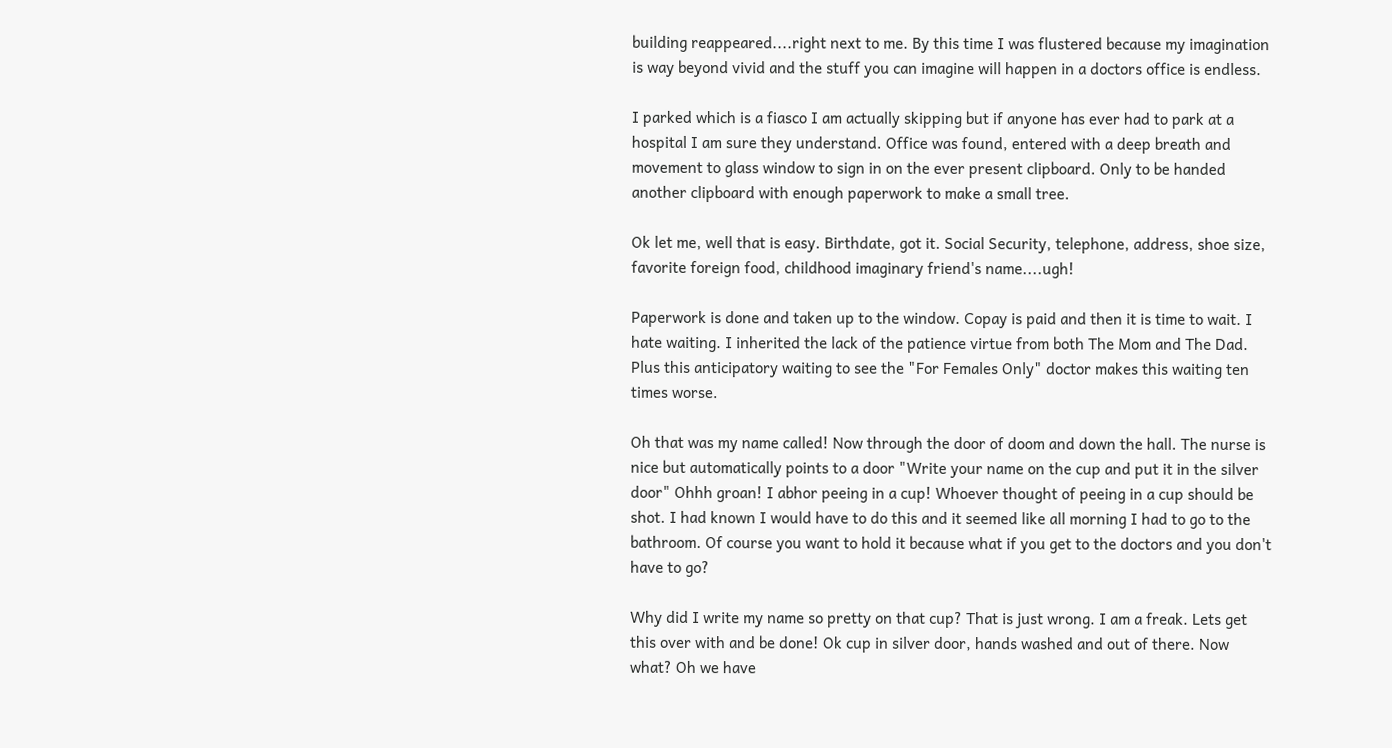building reappeared....right next to me. By this time I was flustered because my imagination is way beyond vivid and the stuff you can imagine will happen in a doctors office is endless.

I parked which is a fiasco I am actually skipping but if anyone has ever had to park at a hospital I am sure they understand. Office was found, entered with a deep breath and movement to glass window to sign in on the ever present clipboard. Only to be handed another clipboard with enough paperwork to make a small tree.

Ok let me, well that is easy. Birthdate, got it. Social Security, telephone, address, shoe size, favorite foreign food, childhood imaginary friend's name....ugh!

Paperwork is done and taken up to the window. Copay is paid and then it is time to wait. I hate waiting. I inherited the lack of the patience virtue from both The Mom and The Dad. Plus this anticipatory waiting to see the "For Females Only" doctor makes this waiting ten times worse.

Oh that was my name called! Now through the door of doom and down the hall. The nurse is nice but automatically points to a door "Write your name on the cup and put it in the silver door" Ohhh groan! I abhor peeing in a cup! Whoever thought of peeing in a cup should be shot. I had known I would have to do this and it seemed like all morning I had to go to the bathroom. Of course you want to hold it because what if you get to the doctors and you don't have to go?

Why did I write my name so pretty on that cup? That is just wrong. I am a freak. Lets get this over with and be done! Ok cup in silver door, hands washed and out of there. Now what? Oh we have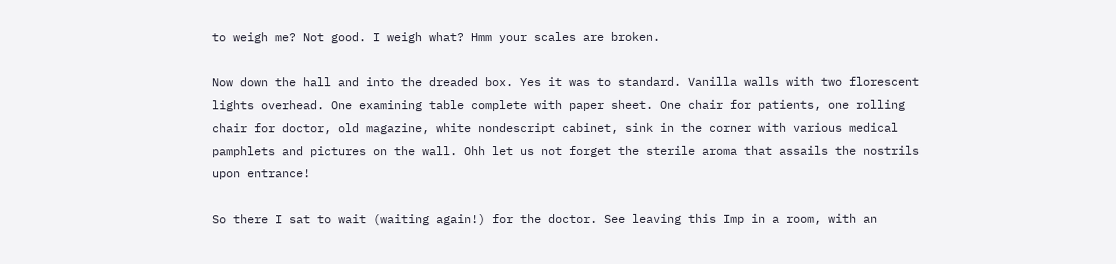to weigh me? Not good. I weigh what? Hmm your scales are broken.

Now down the hall and into the dreaded box. Yes it was to standard. Vanilla walls with two florescent lights overhead. One examining table complete with paper sheet. One chair for patients, one rolling chair for doctor, old magazine, white nondescript cabinet, sink in the corner with various medical pamphlets and pictures on the wall. Ohh let us not forget the sterile aroma that assails the nostrils upon entrance!

So there I sat to wait (waiting again!) for the doctor. See leaving this Imp in a room, with an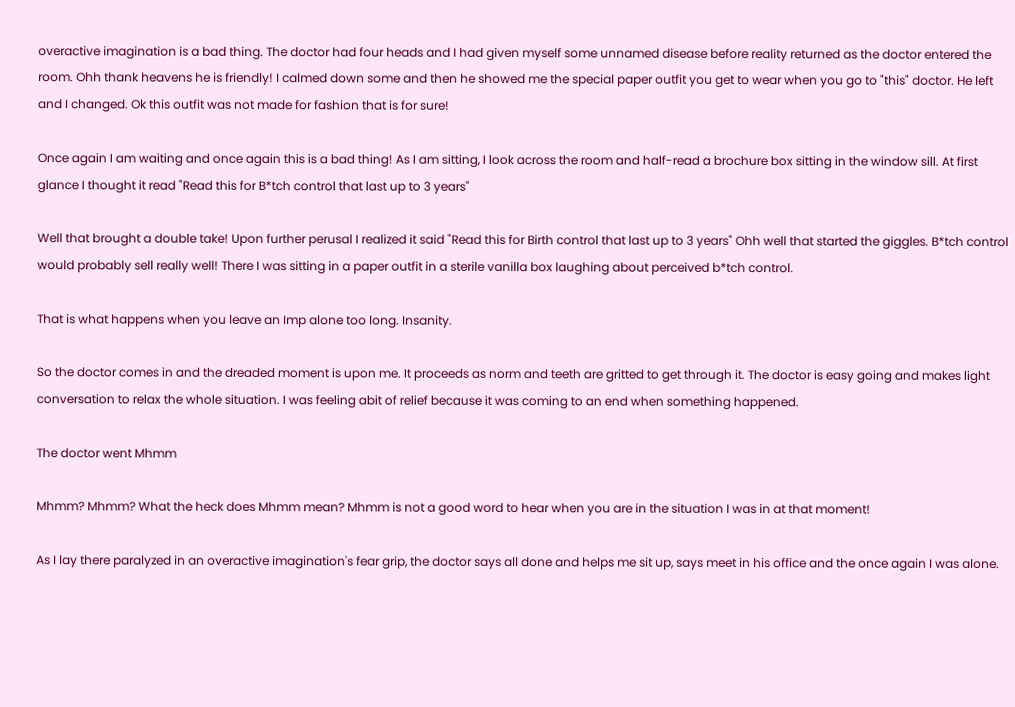overactive imagination is a bad thing. The doctor had four heads and I had given myself some unnamed disease before reality returned as the doctor entered the room. Ohh thank heavens he is friendly! I calmed down some and then he showed me the special paper outfit you get to wear when you go to "this" doctor. He left and I changed. Ok this outfit was not made for fashion that is for sure!

Once again I am waiting and once again this is a bad thing! As I am sitting, I look across the room and half-read a brochure box sitting in the window sill. At first glance I thought it read "Read this for B*tch control that last up to 3 years"

Well that brought a double take! Upon further perusal I realized it said "Read this for Birth control that last up to 3 years" Ohh well that started the giggles. B*tch control would probably sell really well! There I was sitting in a paper outfit in a sterile vanilla box laughing about perceived b*tch control.

That is what happens when you leave an Imp alone too long. Insanity.

So the doctor comes in and the dreaded moment is upon me. It proceeds as norm and teeth are gritted to get through it. The doctor is easy going and makes light conversation to relax the whole situation. I was feeling abit of relief because it was coming to an end when something happened.

The doctor went Mhmm

Mhmm? Mhmm? What the heck does Mhmm mean? Mhmm is not a good word to hear when you are in the situation I was in at that moment!

As I lay there paralyzed in an overactive imagination's fear grip, the doctor says all done and helps me sit up, says meet in his office and the once again I was alone.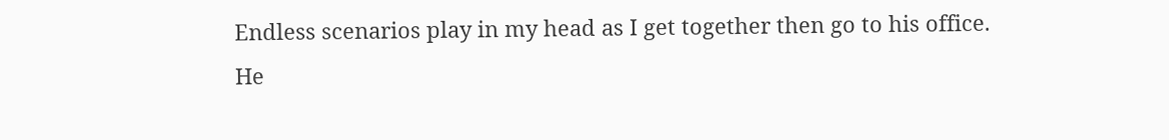Endless scenarios play in my head as I get together then go to his office. He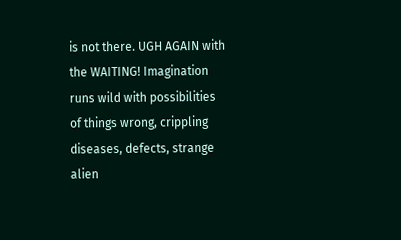is not there. UGH AGAIN with the WAITING! Imagination runs wild with possibilities of things wrong, crippling diseases, defects, strange alien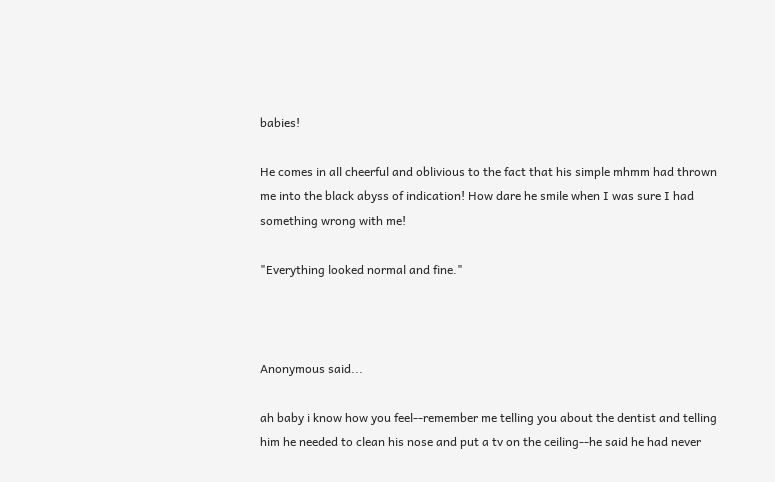babies!

He comes in all cheerful and oblivious to the fact that his simple mhmm had thrown me into the black abyss of indication! How dare he smile when I was sure I had something wrong with me!

"Everything looked normal and fine."



Anonymous said...

ah baby i know how you feel--remember me telling you about the dentist and telling him he needed to clean his nose and put a tv on the ceiling--he said he had never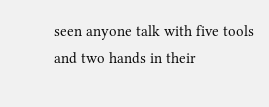seen anyone talk with five tools and two hands in their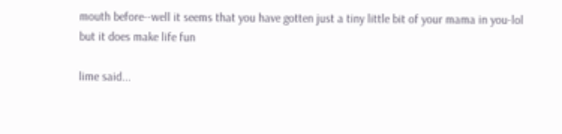mouth before--well it seems that you have gotten just a tiny little bit of your mama in you-lol but it does make life fun

lime said...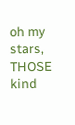oh my stars, THOSE kind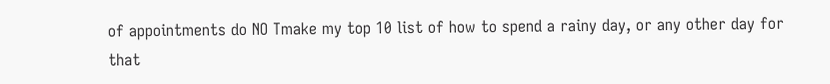of appointments do NO Tmake my top 10 list of how to spend a rainy day, or any other day for that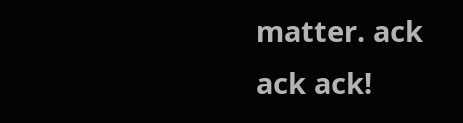matter. ack ack ack!